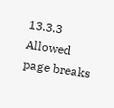13.3.3 Allowed page breaks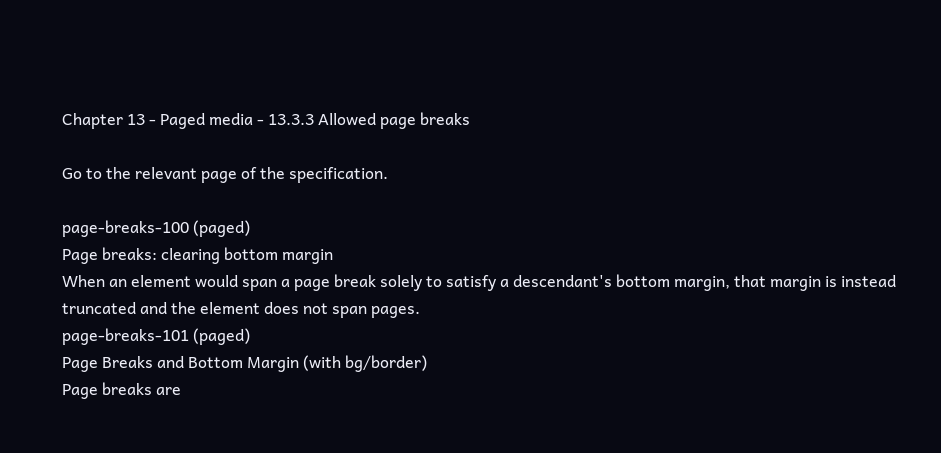Chapter 13 - Paged media - 13.3.3 Allowed page breaks

Go to the relevant page of the specification.

page-breaks-100 (paged)
Page breaks: clearing bottom margin
When an element would span a page break solely to satisfy a descendant's bottom margin, that margin is instead truncated and the element does not span pages.
page-breaks-101 (paged)
Page Breaks and Bottom Margin (with bg/border)
Page breaks are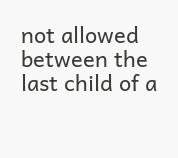not allowed between the last child of a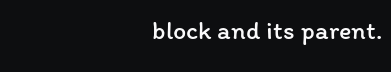block and its parent.